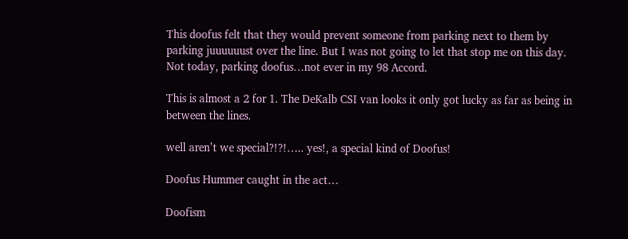This doofus felt that they would prevent someone from parking next to them by parking juuuuuust over the line. But I was not going to let that stop me on this day. Not today, parking doofus…not ever in my 98 Accord.

This is almost a 2 for 1. The DeKalb CSI van looks it only got lucky as far as being in between the lines.

well aren’t we special?!?!….. yes!, a special kind of Doofus!

Doofus Hummer caught in the act…

Doofism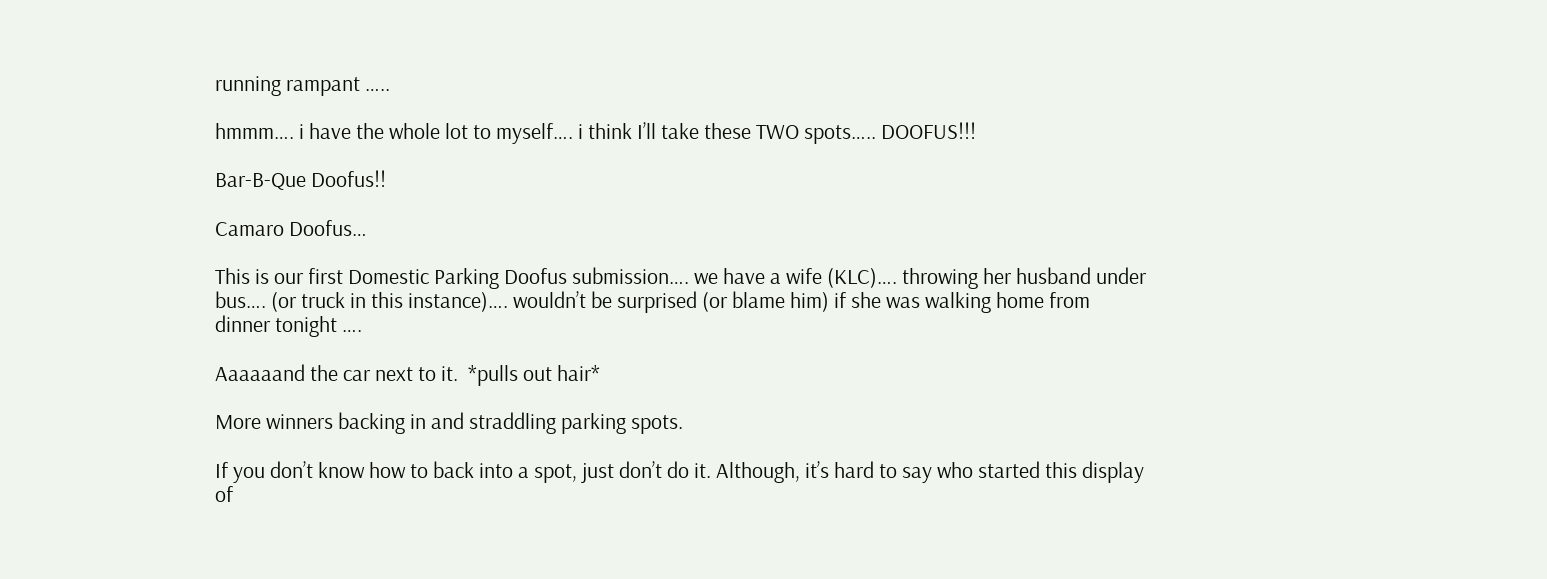running rampant …..

hmmm…. i have the whole lot to myself…. i think I’ll take these TWO spots….. DOOFUS!!!

Bar-B-Que Doofus!!

Camaro Doofus…

This is our first Domestic Parking Doofus submission…. we have a wife (KLC)…. throwing her husband under bus…. (or truck in this instance)…. wouldn’t be surprised (or blame him) if she was walking home from dinner tonight ….

Aaaaaand the car next to it.  *pulls out hair*

More winners backing in and straddling parking spots.

If you don’t know how to back into a spot, just don’t do it. Although, it’s hard to say who started this display of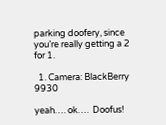parking doofery, since you’re really getting a 2 for 1.

  1. Camera: BlackBerry 9930

yeah…. ok….  Doofus!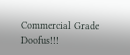Commercial Grade Doofus!!!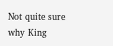Not quite sure why King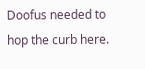Doofus needed to hop the curb here.